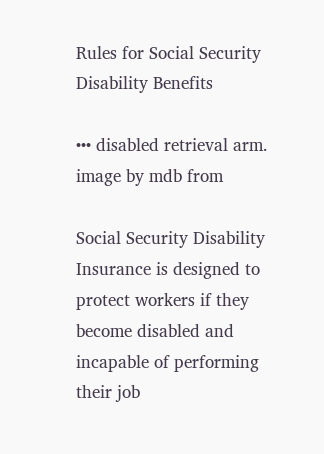Rules for Social Security Disability Benefits

••• disabled retrieval arm. image by mdb from

Social Security Disability Insurance is designed to protect workers if they become disabled and incapable of performing their job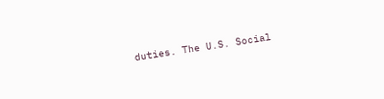duties. The U.S. Social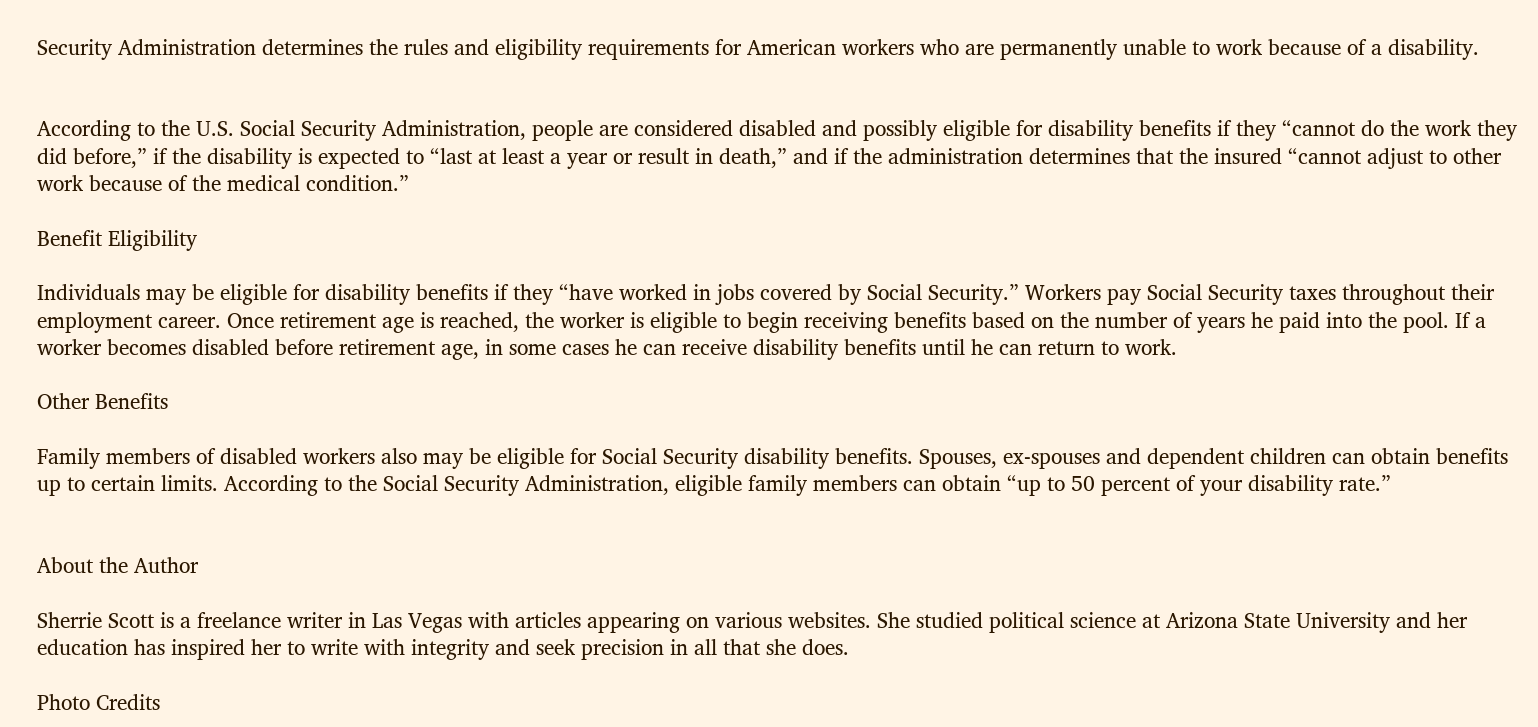Security Administration determines the rules and eligibility requirements for American workers who are permanently unable to work because of a disability.


According to the U.S. Social Security Administration, people are considered disabled and possibly eligible for disability benefits if they “cannot do the work they did before,” if the disability is expected to “last at least a year or result in death,” and if the administration determines that the insured “cannot adjust to other work because of the medical condition.”

Benefit Eligibility

Individuals may be eligible for disability benefits if they “have worked in jobs covered by Social Security.” Workers pay Social Security taxes throughout their employment career. Once retirement age is reached, the worker is eligible to begin receiving benefits based on the number of years he paid into the pool. If a worker becomes disabled before retirement age, in some cases he can receive disability benefits until he can return to work.

Other Benefits

Family members of disabled workers also may be eligible for Social Security disability benefits. Spouses, ex-spouses and dependent children can obtain benefits up to certain limits. According to the Social Security Administration, eligible family members can obtain “up to 50 percent of your disability rate.”


About the Author

Sherrie Scott is a freelance writer in Las Vegas with articles appearing on various websites. She studied political science at Arizona State University and her education has inspired her to write with integrity and seek precision in all that she does.

Photo Credits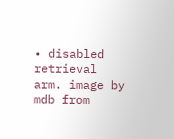• disabled retrieval arm. image by mdb from